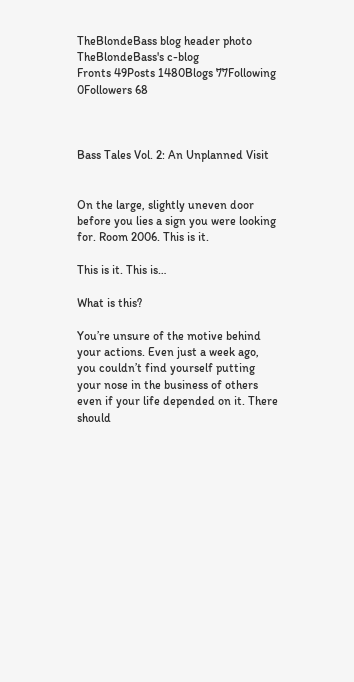TheBlondeBass blog header photo
TheBlondeBass's c-blog
Fronts 49Posts 1480Blogs 77Following 0Followers 68



Bass Tales Vol. 2: An Unplanned Visit


On the large, slightly uneven door before you lies a sign you were looking for. Room 2006. This is it.

This is it. This is…

What is this?

You’re unsure of the motive behind your actions. Even just a week ago, you couldn’t find yourself putting your nose in the business of others even if your life depended on it. There should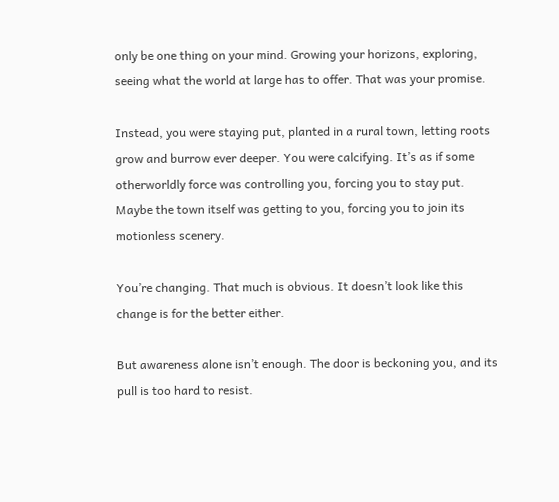only be one thing on your mind. Growing your horizons, exploring, seeing what the world at large has to offer. That was your promise.

Instead, you were staying put, planted in a rural town, letting roots grow and burrow ever deeper. You were calcifying. It’s as if some otherworldly force was controlling you, forcing you to stay put. Maybe the town itself was getting to you, forcing you to join its motionless scenery.

You’re changing. That much is obvious. It doesn’t look like this change is for the better either.

But awareness alone isn’t enough. The door is beckoning you, and its pull is too hard to resist.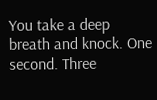You take a deep breath and knock. One second. Three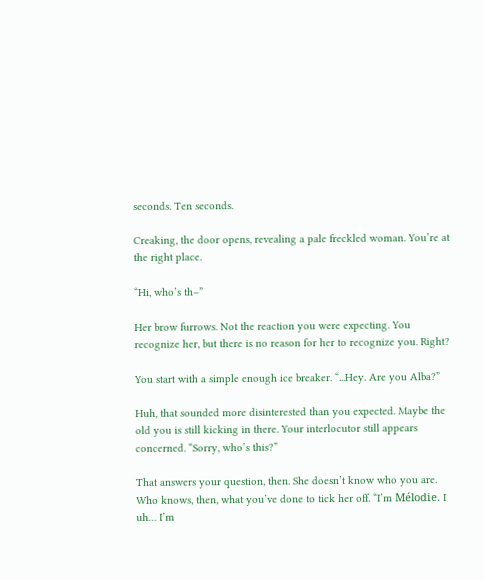seconds. Ten seconds.

Creaking, the door opens, revealing a pale freckled woman. You’re at the right place.

“Hi, who’s th–”

Her brow furrows. Not the reaction you were expecting. You recognize her, but there is no reason for her to recognize you. Right?

You start with a simple enough ice breaker. “...Hey. Are you Alba?”

Huh, that sounded more disinterested than you expected. Maybe the old you is still kicking in there. Your interlocutor still appears concerned. “Sorry, who’s this?”

That answers your question, then. She doesn’t know who you are. Who knows, then, what you’ve done to tick her off. “I’m Mélodie. I uh… I’m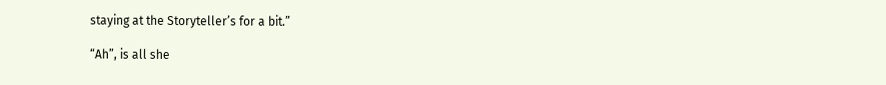staying at the Storyteller’s for a bit.”

“Ah”, is all she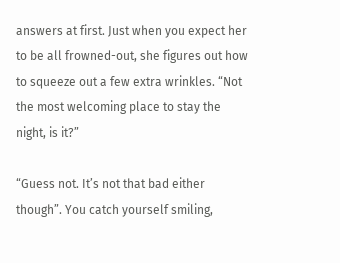answers at first. Just when you expect her to be all frowned-out, she figures out how to squeeze out a few extra wrinkles. “Not the most welcoming place to stay the night, is it?”

“Guess not. It’s not that bad either though”. You catch yourself smiling,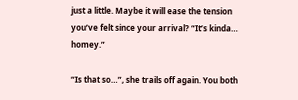just a little. Maybe it will ease the tension you’ve felt since your arrival? “It’s kinda… homey.”

“Is that so…”, she trails off again. You both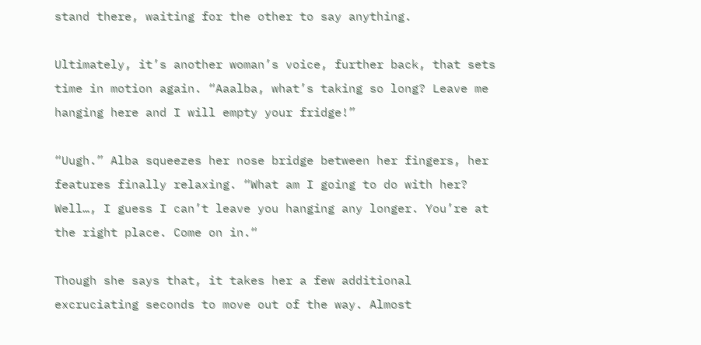stand there, waiting for the other to say anything.

Ultimately, it’s another woman’s voice, further back, that sets time in motion again. “Aaalba, what’s taking so long? Leave me hanging here and I will empty your fridge!”

“Uugh.” Alba squeezes her nose bridge between her fingers, her features finally relaxing. “What am I going to do with her? Well…, I guess I can’t leave you hanging any longer. You’re at the right place. Come on in.“

Though she says that, it takes her a few additional excruciating seconds to move out of the way. Almost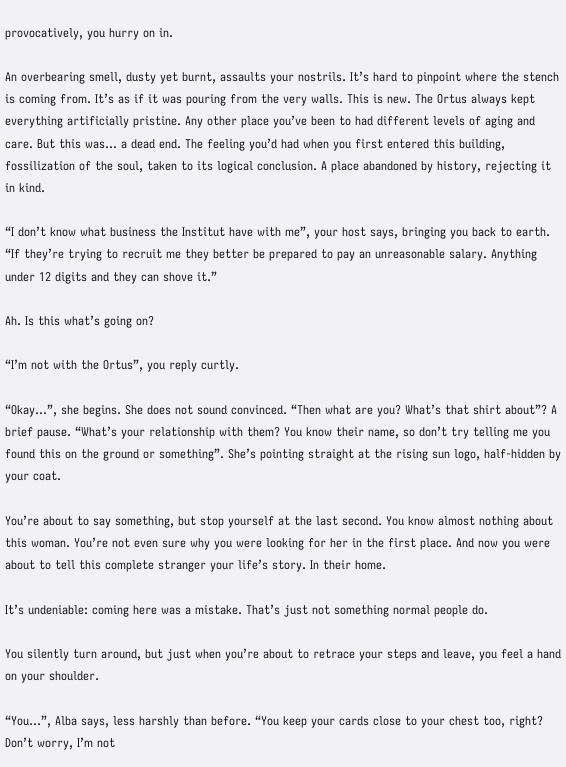provocatively, you hurry on in.

An overbearing smell, dusty yet burnt, assaults your nostrils. It’s hard to pinpoint where the stench is coming from. It’s as if it was pouring from the very walls. This is new. The Ortus always kept everything artificially pristine. Any other place you’ve been to had different levels of aging and care. But this was… a dead end. The feeling you’d had when you first entered this building, fossilization of the soul, taken to its logical conclusion. A place abandoned by history, rejecting it in kind.

“I don’t know what business the Institut have with me”, your host says, bringing you back to earth. “If they’re trying to recruit me they better be prepared to pay an unreasonable salary. Anything under 12 digits and they can shove it.”

Ah. Is this what’s going on?

“I’m not with the Ortus”, you reply curtly.

“Okay…”, she begins. She does not sound convinced. “Then what are you? What’s that shirt about”? A brief pause. “What’s your relationship with them? You know their name, so don’t try telling me you found this on the ground or something”. She’s pointing straight at the rising sun logo, half-hidden by your coat.

You’re about to say something, but stop yourself at the last second. You know almost nothing about this woman. You’re not even sure why you were looking for her in the first place. And now you were about to tell this complete stranger your life’s story. In their home.

It’s undeniable: coming here was a mistake. That’s just not something normal people do.

You silently turn around, but just when you’re about to retrace your steps and leave, you feel a hand on your shoulder.

“You…”, Alba says, less harshly than before. “You keep your cards close to your chest too, right? Don’t worry, I’m not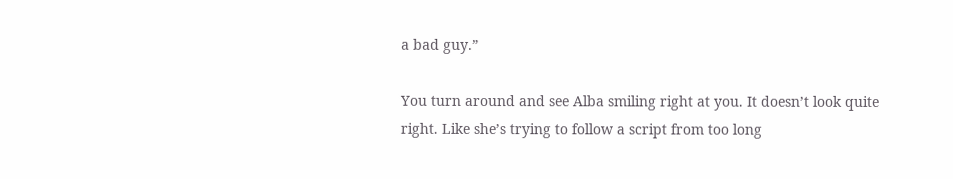a bad guy.”

You turn around and see Alba smiling right at you. It doesn’t look quite right. Like she’s trying to follow a script from too long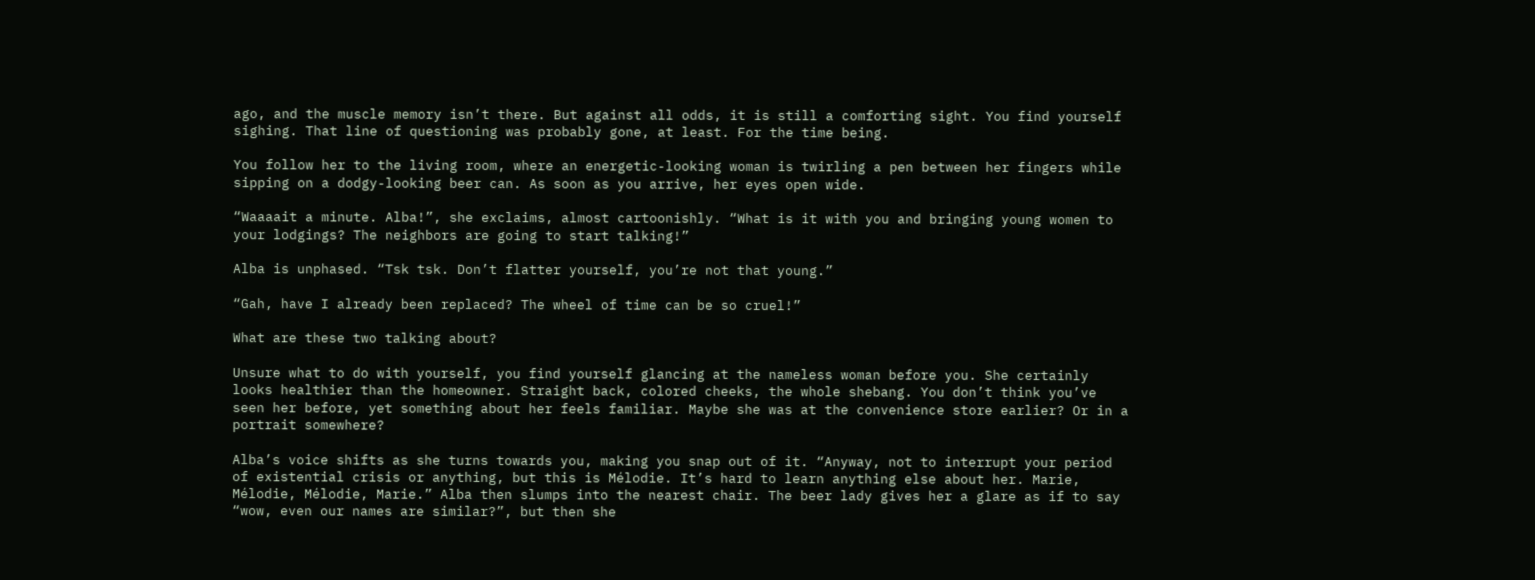ago, and the muscle memory isn’t there. But against all odds, it is still a comforting sight. You find yourself sighing. That line of questioning was probably gone, at least. For the time being.

You follow her to the living room, where an energetic-looking woman is twirling a pen between her fingers while sipping on a dodgy-looking beer can. As soon as you arrive, her eyes open wide.

“Waaaait a minute. Alba!”, she exclaims, almost cartoonishly. “What is it with you and bringing young women to your lodgings? The neighbors are going to start talking!”

Alba is unphased. “Tsk tsk. Don’t flatter yourself, you’re not that young.”

“Gah, have I already been replaced? The wheel of time can be so cruel!”

What are these two talking about?

Unsure what to do with yourself, you find yourself glancing at the nameless woman before you. She certainly looks healthier than the homeowner. Straight back, colored cheeks, the whole shebang. You don’t think you’ve seen her before, yet something about her feels familiar. Maybe she was at the convenience store earlier? Or in a portrait somewhere?

Alba’s voice shifts as she turns towards you, making you snap out of it. “Anyway, not to interrupt your period of existential crisis or anything, but this is Mélodie. It’s hard to learn anything else about her. Marie, Mélodie, Mélodie, Marie.” Alba then slumps into the nearest chair. The beer lady gives her a glare as if to say “wow, even our names are similar?”, but then she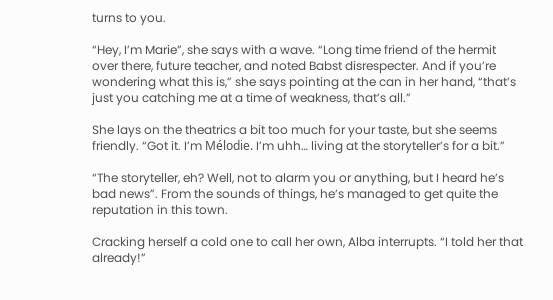turns to you.

“Hey, I’m Marie”, she says with a wave. “Long time friend of the hermit over there, future teacher, and noted Babst disrespecter. And if you’re wondering what this is,” she says pointing at the can in her hand, “that’s just you catching me at a time of weakness, that’s all.”

She lays on the theatrics a bit too much for your taste, but she seems friendly. “Got it. I’m Mélodie. I’m uhh… living at the storyteller’s for a bit.”

“The storyteller, eh? Well, not to alarm you or anything, but I heard he’s bad news”. From the sounds of things, he’s managed to get quite the reputation in this town.

Cracking herself a cold one to call her own, Alba interrupts. “I told her that already!”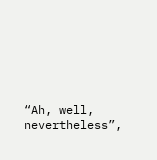“Ah, well, nevertheless”,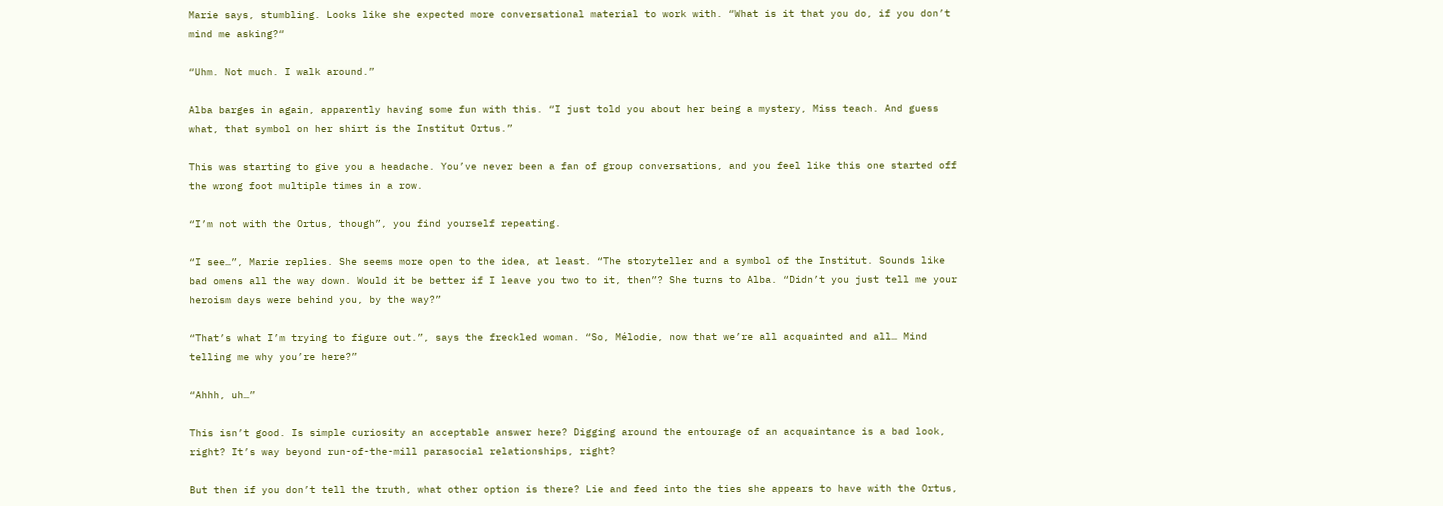Marie says, stumbling. Looks like she expected more conversational material to work with. “What is it that you do, if you don’t mind me asking?“

“Uhm. Not much. I walk around.”

Alba barges in again, apparently having some fun with this. “I just told you about her being a mystery, Miss teach. And guess what, that symbol on her shirt is the Institut Ortus.”

This was starting to give you a headache. You’ve never been a fan of group conversations, and you feel like this one started off the wrong foot multiple times in a row.

“I’m not with the Ortus, though”, you find yourself repeating.

“I see…”, Marie replies. She seems more open to the idea, at least. “The storyteller and a symbol of the Institut. Sounds like bad omens all the way down. Would it be better if I leave you two to it, then”? She turns to Alba. “Didn’t you just tell me your heroism days were behind you, by the way?”

“That’s what I’m trying to figure out.”, says the freckled woman. “So, Mélodie, now that we’re all acquainted and all… Mind telling me why you’re here?”

“Ahhh, uh…”

This isn’t good. Is simple curiosity an acceptable answer here? Digging around the entourage of an acquaintance is a bad look, right? It’s way beyond run-of-the-mill parasocial relationships, right?

But then if you don’t tell the truth, what other option is there? Lie and feed into the ties she appears to have with the Ortus,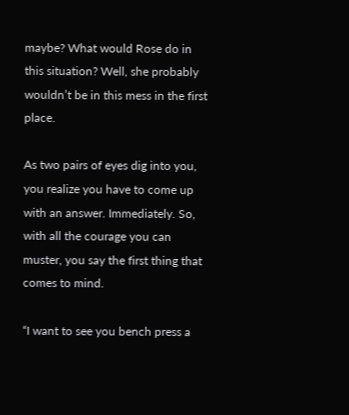maybe? What would Rose do in this situation? Well, she probably wouldn’t be in this mess in the first place.

As two pairs of eyes dig into you, you realize you have to come up with an answer. Immediately. So, with all the courage you can muster, you say the first thing that comes to mind.

“I want to see you bench press a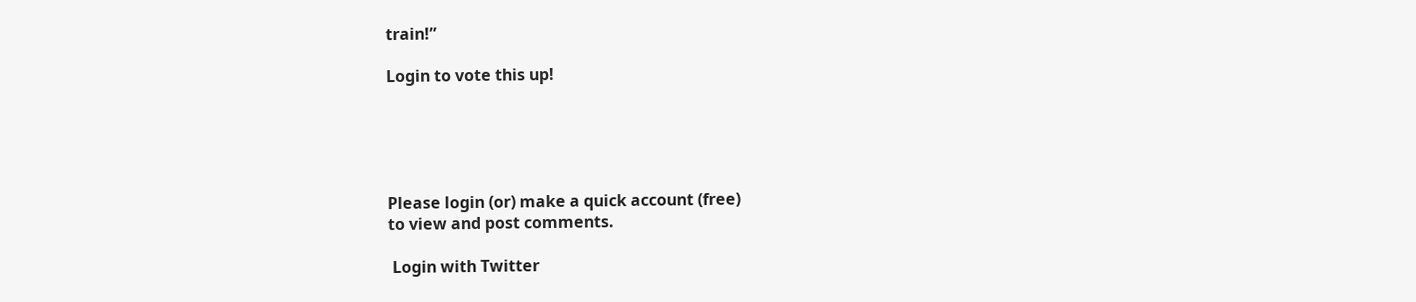train!”

Login to vote this up!





Please login (or) make a quick account (free)
to view and post comments.

 Login with Twitter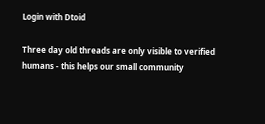Login with Dtoid

Three day old threads are only visible to verified humans - this helps our small community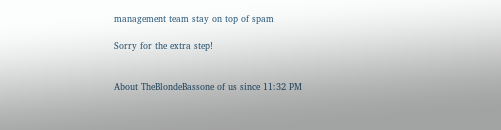management team stay on top of spam

Sorry for the extra step!


About TheBlondeBassone of us since 11:32 PM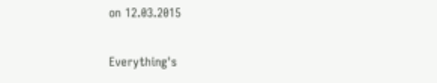on 12.03.2015

Everything's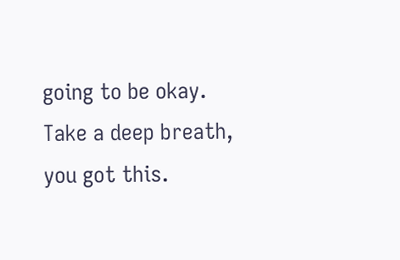going to be okay. Take a deep breath, you got this.